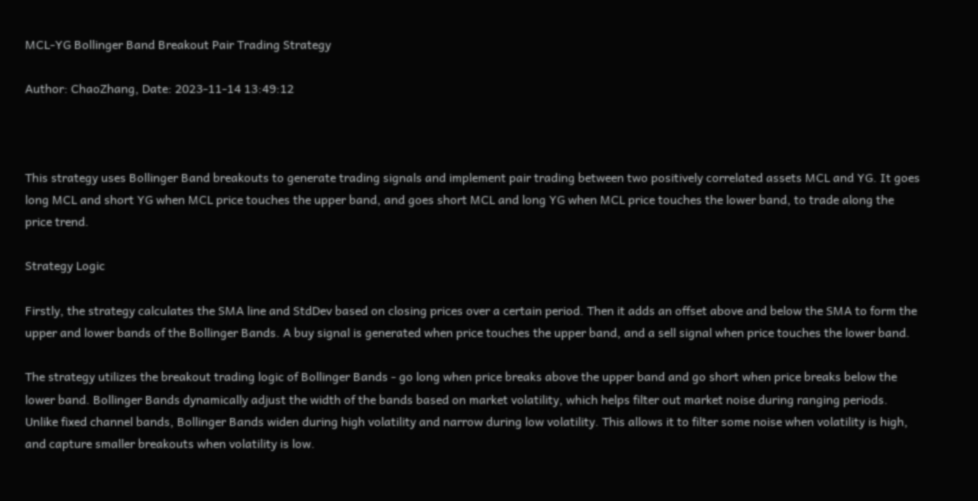MCL-YG Bollinger Band Breakout Pair Trading Strategy

Author: ChaoZhang, Date: 2023-11-14 13:49:12



This strategy uses Bollinger Band breakouts to generate trading signals and implement pair trading between two positively correlated assets MCL and YG. It goes long MCL and short YG when MCL price touches the upper band, and goes short MCL and long YG when MCL price touches the lower band, to trade along the price trend.

Strategy Logic

Firstly, the strategy calculates the SMA line and StdDev based on closing prices over a certain period. Then it adds an offset above and below the SMA to form the upper and lower bands of the Bollinger Bands. A buy signal is generated when price touches the upper band, and a sell signal when price touches the lower band.

The strategy utilizes the breakout trading logic of Bollinger Bands - go long when price breaks above the upper band and go short when price breaks below the lower band. Bollinger Bands dynamically adjust the width of the bands based on market volatility, which helps filter out market noise during ranging periods. Unlike fixed channel bands, Bollinger Bands widen during high volatility and narrow during low volatility. This allows it to filter some noise when volatility is high, and capture smaller breakouts when volatility is low.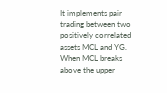It implements pair trading between two positively correlated assets MCL and YG. When MCL breaks above the upper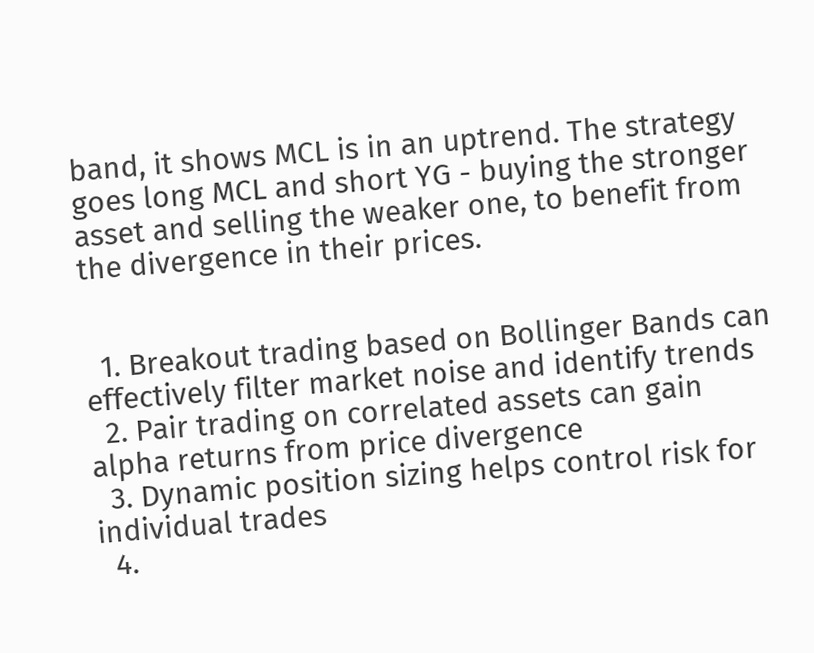band, it shows MCL is in an uptrend. The strategy goes long MCL and short YG - buying the stronger asset and selling the weaker one, to benefit from the divergence in their prices.


  1. Breakout trading based on Bollinger Bands can effectively filter market noise and identify trends
  2. Pair trading on correlated assets can gain alpha returns from price divergence
  3. Dynamic position sizing helps control risk for individual trades
  4.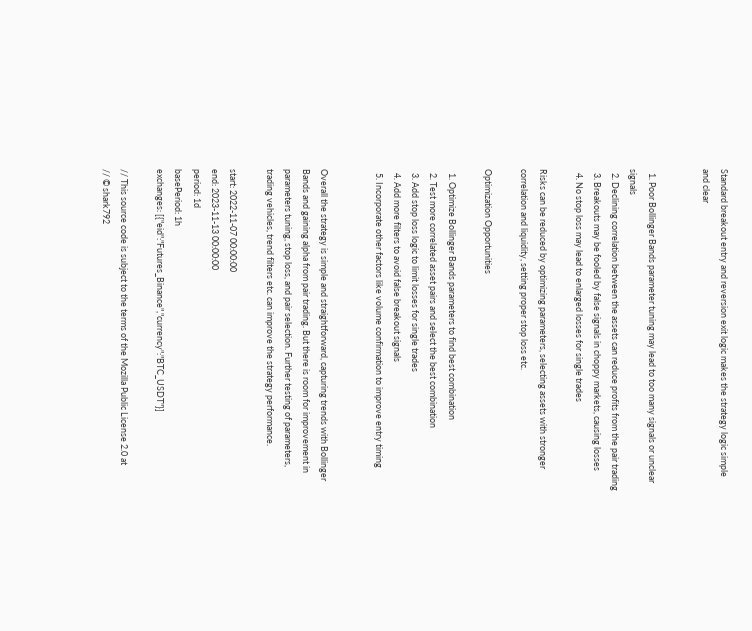Standard breakout entry and reversion exit logic makes the strategy logic simple and clear


  1. Poor Bollinger Bands parameter tuning may lead to too many signals or unclear signals
  2. Declining correlation between the assets can reduce profits from the pair trading
  3. Breakouts may be fooled by false signals in choppy markets, causing losses
  4. No stop loss may lead to enlarged losses for single trades

Risks can be reduced by optimizing parameters, selecting assets with stronger correlation and liquidity, setting proper stop loss etc.

Optimization Opportunities

  1. Optimize Bollinger Bands parameters to find best combination
  2. Test more correlated asset pairs and select the best combination
  3. Add stop loss logic to limit losses for single trades
  4. Add more filters to avoid false breakout signals
  5. Incorporate other factors like volume confirmation to improve entry timing


Overall the strategy is simple and straightforward, capturing trends with Bollinger Bands and gaining alpha from pair trading. But there is room for improvement in parameters tuning, stop loss, and pair selection. Further testing of parameters, trading vehicles, trend filters etc. can improve the strategy performance.

start: 2022-11-07 00:00:00
end: 2023-11-13 00:00:00
period: 1d
basePeriod: 1h
exchanges: [{"eid":"Futures_Binance","currency":"BTC_USDT"}]

// This source code is subject to the terms of the Mozilla Public License 2.0 at
// © shark792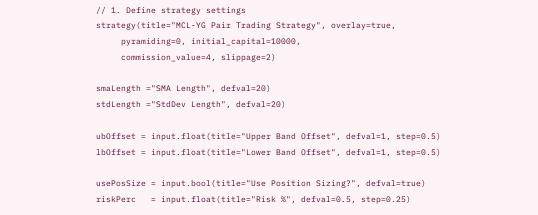// 1. Define strategy settings
strategy(title="MCL-YG Pair Trading Strategy", overlay=true,
     pyramiding=0, initial_capital=10000,
     commission_value=4, slippage=2)

smaLength ="SMA Length", defval=20)
stdLength ="StdDev Length", defval=20)

ubOffset = input.float(title="Upper Band Offset", defval=1, step=0.5)
lbOffset = input.float(title="Lower Band Offset", defval=1, step=0.5)

usePosSize = input.bool(title="Use Position Sizing?", defval=true)
riskPerc   = input.float(title="Risk %", defval=0.5, step=0.25)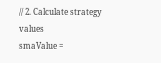// 2. Calculate strategy values
smaValue =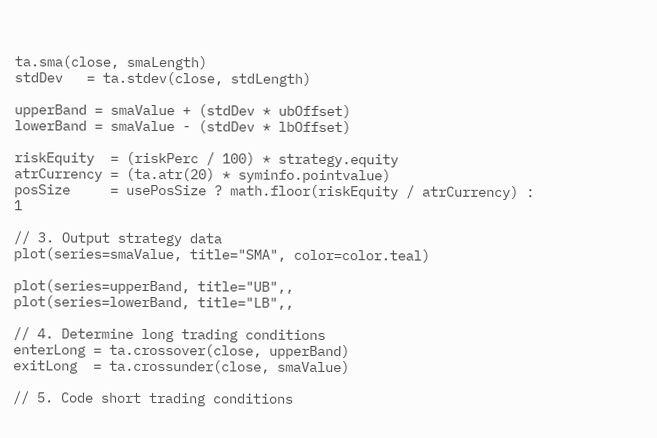ta.sma(close, smaLength)
stdDev   = ta.stdev(close, stdLength)

upperBand = smaValue + (stdDev * ubOffset)
lowerBand = smaValue - (stdDev * lbOffset)

riskEquity  = (riskPerc / 100) * strategy.equity
atrCurrency = (ta.atr(20) * syminfo.pointvalue)
posSize     = usePosSize ? math.floor(riskEquity / atrCurrency) : 1

// 3. Output strategy data
plot(series=smaValue, title="SMA", color=color.teal)

plot(series=upperBand, title="UB",,
plot(series=lowerBand, title="LB",,

// 4. Determine long trading conditions
enterLong = ta.crossover(close, upperBand)
exitLong  = ta.crossunder(close, smaValue)

// 5. Code short trading conditions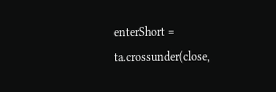enterShort = ta.crossunder(close,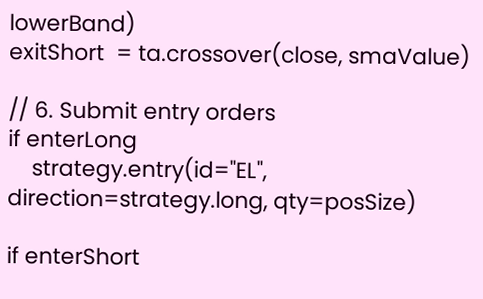lowerBand)
exitShort  = ta.crossover(close, smaValue)

// 6. Submit entry orders
if enterLong
    strategy.entry(id="EL", direction=strategy.long, qty=posSize)

if enterShort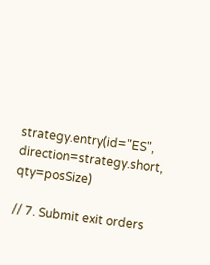strategy.entry(id="ES", direction=strategy.short, qty=posSize)

// 7. Submit exit orders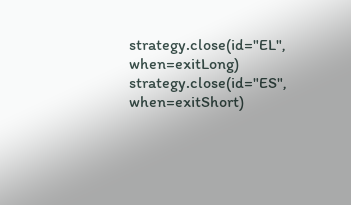strategy.close(id="EL", when=exitLong)
strategy.close(id="ES", when=exitShort)